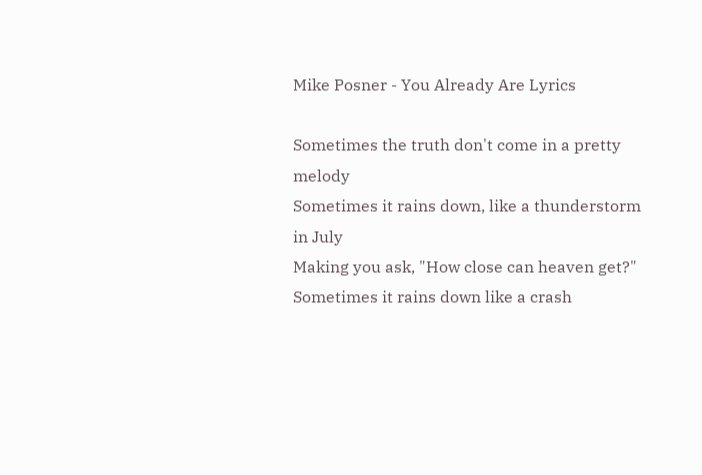Mike Posner - You Already Are Lyrics

Sometimes the truth don't come in a pretty melody
Sometimes it rains down, like a thunderstorm in July
Making you ask, "How close can heaven get?"
Sometimes it rains down like a crash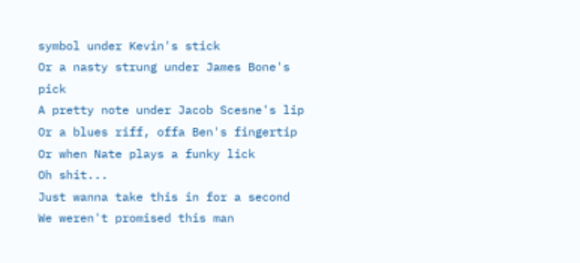symbol under Kevin's stick
Or a nasty strung under James Bone's pick
A pretty note under Jacob Scesne's lip
Or a blues riff, offa Ben's fingertip
Or when Nate plays a funky lick
Oh shit...
Just wanna take this in for a second
We weren't promised this man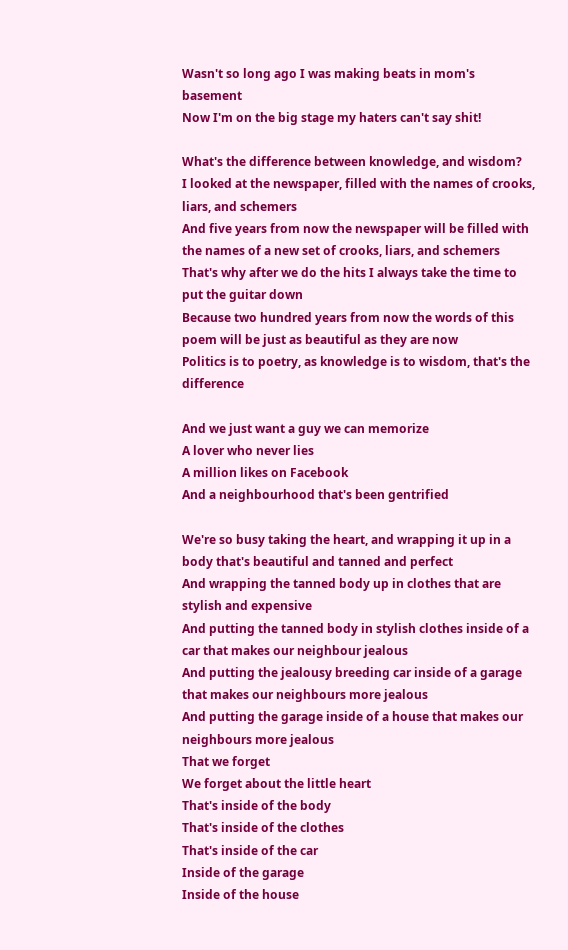Wasn't so long ago I was making beats in mom's basement
Now I'm on the big stage my haters can't say shit!

What's the difference between knowledge, and wisdom?
I looked at the newspaper, filled with the names of crooks, liars, and schemers
And five years from now the newspaper will be filled with the names of a new set of crooks, liars, and schemers
That's why after we do the hits I always take the time to put the guitar down
Because two hundred years from now the words of this poem will be just as beautiful as they are now
Politics is to poetry, as knowledge is to wisdom, that's the difference

And we just want a guy we can memorize
A lover who never lies
A million likes on Facebook
And a neighbourhood that's been gentrified

We're so busy taking the heart, and wrapping it up in a body that's beautiful and tanned and perfect
And wrapping the tanned body up in clothes that are stylish and expensive
And putting the tanned body in stylish clothes inside of a car that makes our neighbour jealous
And putting the jealousy breeding car inside of a garage that makes our neighbours more jealous
And putting the garage inside of a house that makes our neighbours more jealous
That we forget
We forget about the little heart
That's inside of the body
That's inside of the clothes
That's inside of the car
Inside of the garage
Inside of the house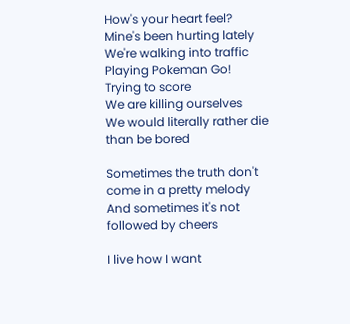How's your heart feel?
Mine's been hurting lately
We're walking into traffic
Playing Pokeman Go!
Trying to score
We are killing ourselves
We would literally rather die than be bored

Sometimes the truth don't come in a pretty melody
And sometimes it's not followed by cheers

I live how I want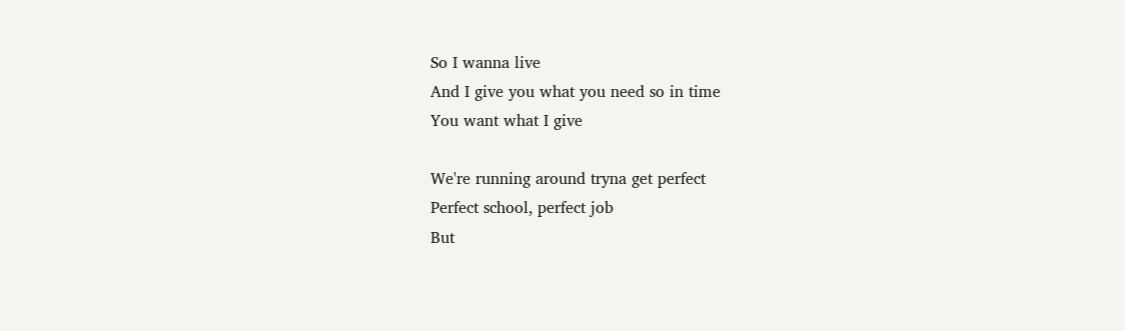So I wanna live
And I give you what you need so in time
You want what I give

We're running around tryna get perfect
Perfect school, perfect job
But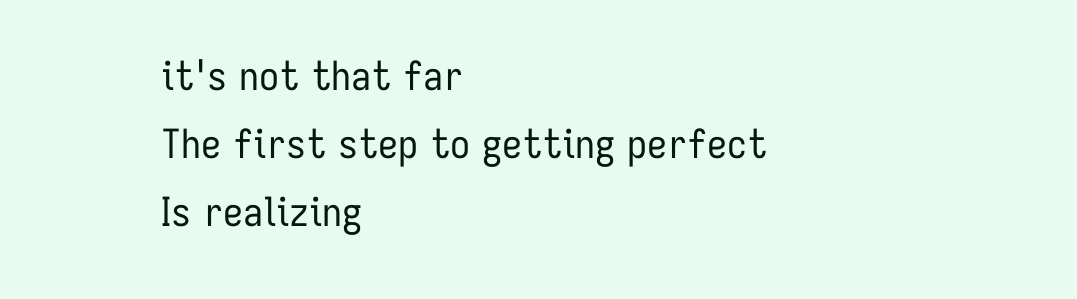it's not that far
The first step to getting perfect
Is realizing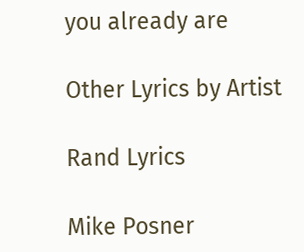you already are

Other Lyrics by Artist

Rand Lyrics

Mike Posner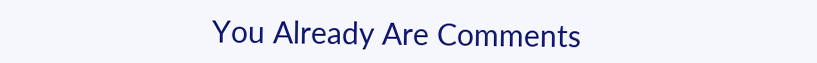You Already Are Comments